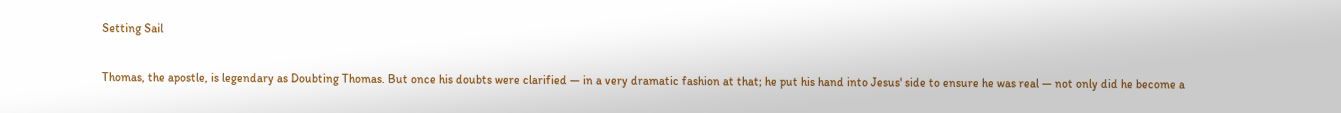Setting Sail

Thomas, the apostle, is legendary as Doubting Thomas. But once his doubts were clarified — in a very dramatic fashion at that; he put his hand into Jesus' side to ensure he was real — not only did he become a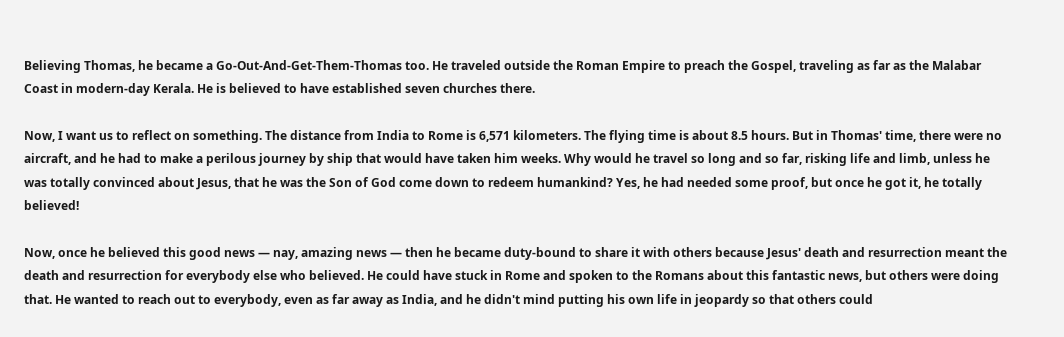Believing Thomas, he became a Go-Out-And-Get-Them-Thomas too. He traveled outside the Roman Empire to preach the Gospel, traveling as far as the Malabar Coast in modern-day Kerala. He is believed to have established seven churches there.

Now, I want us to reflect on something. The distance from India to Rome is 6,571 kilometers. The flying time is about 8.5 hours. But in Thomas' time, there were no aircraft, and he had to make a perilous journey by ship that would have taken him weeks. Why would he travel so long and so far, risking life and limb, unless he was totally convinced about Jesus, that he was the Son of God come down to redeem humankind? Yes, he had needed some proof, but once he got it, he totally believed!

Now, once he believed this good news — nay, amazing news — then he became duty-bound to share it with others because Jesus' death and resurrection meant the death and resurrection for everybody else who believed. He could have stuck in Rome and spoken to the Romans about this fantastic news, but others were doing that. He wanted to reach out to everybody, even as far away as India, and he didn't mind putting his own life in jeopardy so that others could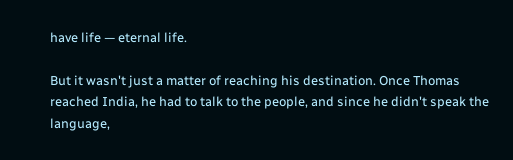have life — eternal life.

But it wasn't just a matter of reaching his destination. Once Thomas reached India, he had to talk to the people, and since he didn't speak the language,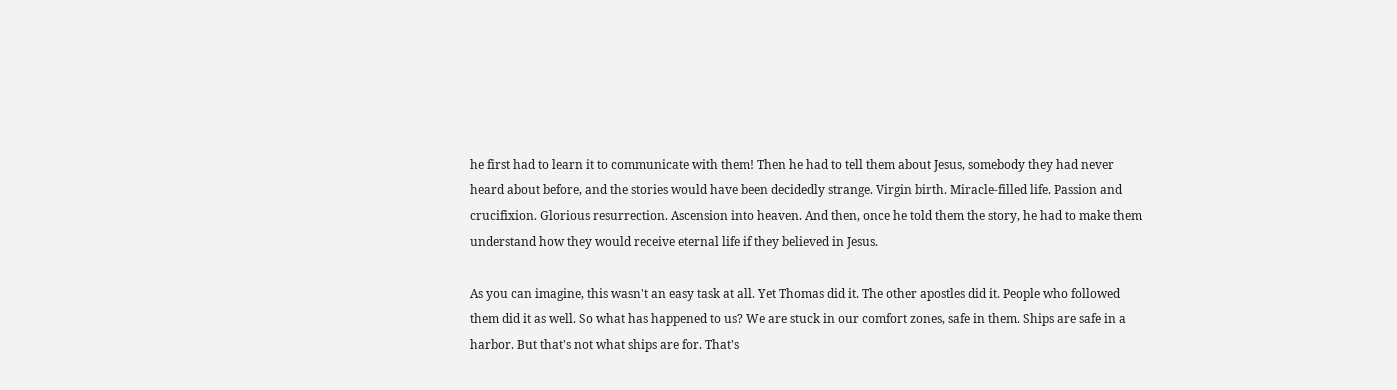he first had to learn it to communicate with them! Then he had to tell them about Jesus, somebody they had never heard about before, and the stories would have been decidedly strange. Virgin birth. Miracle-filled life. Passion and crucifixion. Glorious resurrection. Ascension into heaven. And then, once he told them the story, he had to make them understand how they would receive eternal life if they believed in Jesus.

As you can imagine, this wasn't an easy task at all. Yet Thomas did it. The other apostles did it. People who followed them did it as well. So what has happened to us? We are stuck in our comfort zones, safe in them. Ships are safe in a harbor. But that's not what ships are for. That's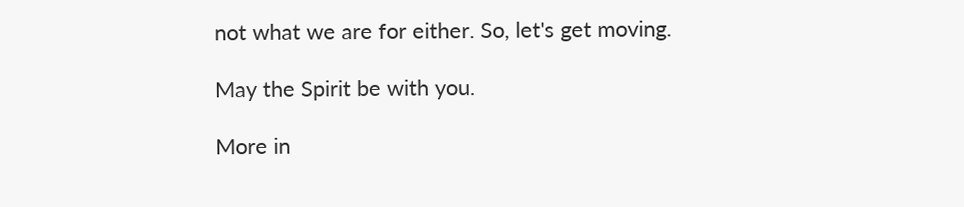not what we are for either. So, let's get moving.

May the Spirit be with you.

More in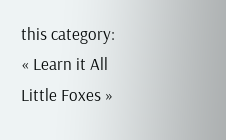this category: « Learn it All Little Foxes »